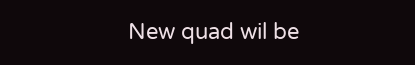New quad wil be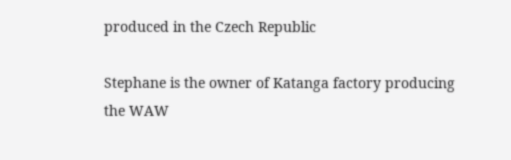produced in the Czech Republic

Stephane is the owner of Katanga factory producing the WAW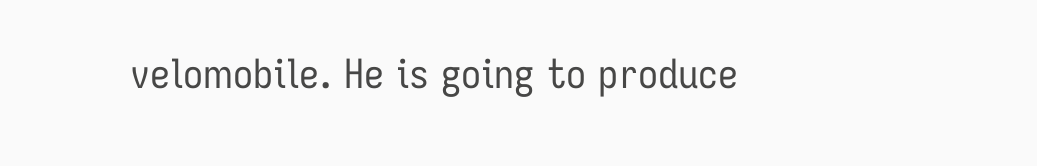velomobile. He is going to produce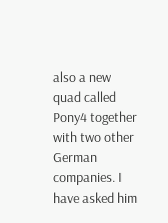also a new quad called Pony4 together with two other German companies. I have asked him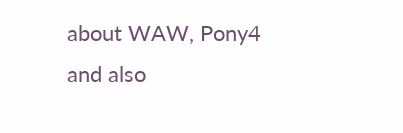about WAW, Pony4 and also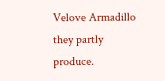Velove Armadillo they partly produce.